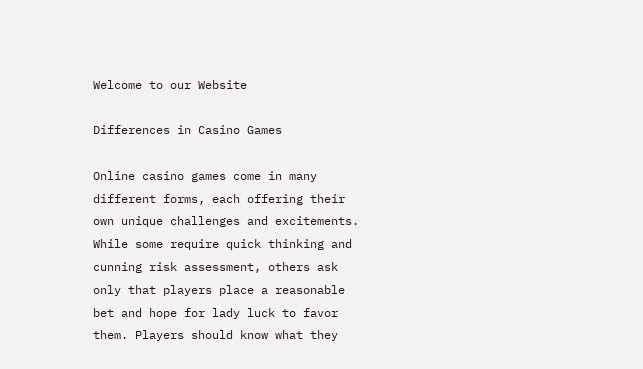Welcome to our Website

Differences in Casino Games

Online casino games come in many different forms, each offering their own unique challenges and excitements. While some require quick thinking and cunning risk assessment, others ask only that players place a reasonable bet and hope for lady luck to favor them. Players should know what they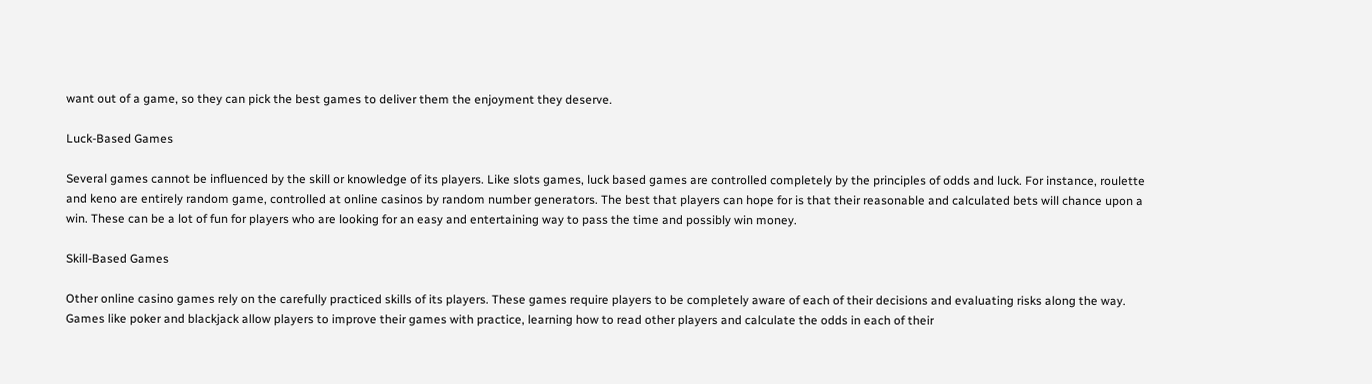want out of a game, so they can pick the best games to deliver them the enjoyment they deserve.

Luck-Based Games

Several games cannot be influenced by the skill or knowledge of its players. Like slots games, luck based games are controlled completely by the principles of odds and luck. For instance, roulette and keno are entirely random game, controlled at online casinos by random number generators. The best that players can hope for is that their reasonable and calculated bets will chance upon a win. These can be a lot of fun for players who are looking for an easy and entertaining way to pass the time and possibly win money.

Skill-Based Games

Other online casino games rely on the carefully practiced skills of its players. These games require players to be completely aware of each of their decisions and evaluating risks along the way. Games like poker and blackjack allow players to improve their games with practice, learning how to read other players and calculate the odds in each of their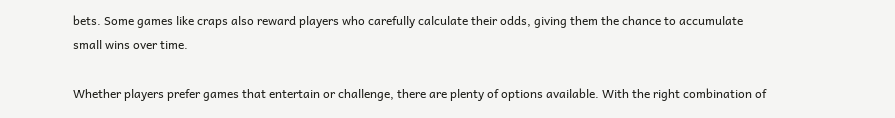bets. Some games like craps also reward players who carefully calculate their odds, giving them the chance to accumulate small wins over time.

Whether players prefer games that entertain or challenge, there are plenty of options available. With the right combination of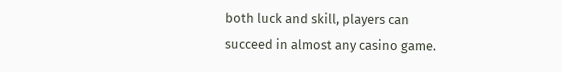both luck and skill, players can succeed in almost any casino game.